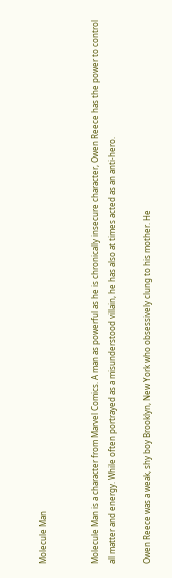Molecule Man


Molecule Man is a character from Marvel Comics. A man as powerful as he is chronically insecure character, Owen Reece has the power to control all matter and energy. While often portrayed as a misunderstood villain, he has also at times acted as an anti-hero.

Owen Reece was a weak, shy boy Brooklyn, New York who obsessively clung to his mother. He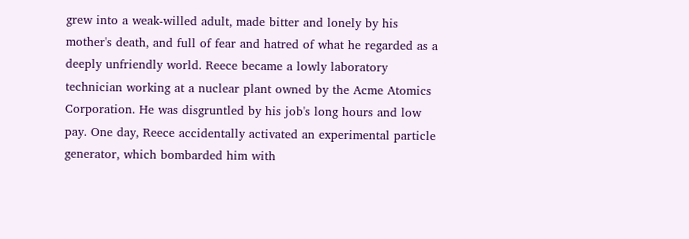grew into a weak-willed adult, made bitter and lonely by his mother's death, and full of fear and hatred of what he regarded as a deeply unfriendly world. Reece became a lowly laboratory technician working at a nuclear plant owned by the Acme Atomics Corporation. He was disgruntled by his job's long hours and low pay. One day, Reece accidentally activated an experimental particle generator, which bombarded him with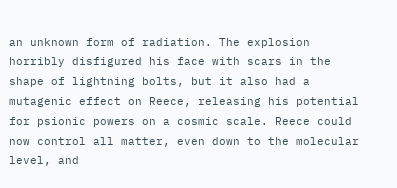an unknown form of radiation. The explosion horribly disfigured his face with scars in the shape of lightning bolts, but it also had a mutagenic effect on Reece, releasing his potential for psionic powers on a cosmic scale. Reece could now control all matter, even down to the molecular level, and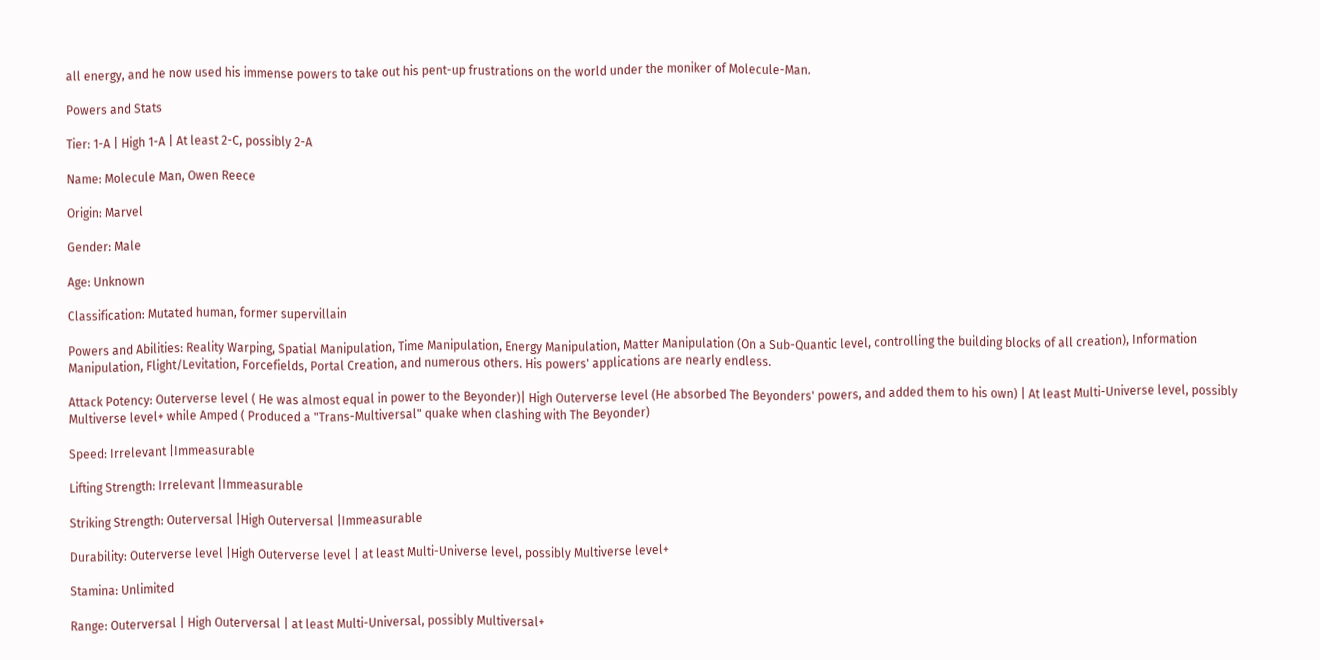all energy, and he now used his immense powers to take out his pent-up frustrations on the world under the moniker of Molecule-Man.

Powers and Stats

Tier: 1-A | High 1-A | At least 2-C, possibly 2-A

Name: Molecule Man, Owen Reece

Origin: Marvel

Gender: Male

Age: Unknown

Classification: Mutated human, former supervillain

Powers and Abilities: Reality Warping, Spatial Manipulation, Time Manipulation, Energy Manipulation, Matter Manipulation (On a Sub-Quantic level, controlling the building blocks of all creation), Information Manipulation, Flight/Levitation, Forcefields, Portal Creation, and numerous others. His powers' applications are nearly endless.

Attack Potency: Outerverse level ( He was almost equal in power to the Beyonder)| High Outerverse level (He absorbed The Beyonders' powers, and added them to his own) | At least Multi-Universe level, possibly Multiverse level+ while Amped ( Produced a "Trans-Multiversal" quake when clashing with The Beyonder)

Speed: Irrelevant |Immeasurable

Lifting Strength: Irrelevant |Immeasurable

Striking Strength: Outerversal |High Outerversal |Immeasurable

Durability: Outerverse level |High Outerverse level | at least Multi-Universe level, possibly Multiverse level+

Stamina: Unlimited

Range: Outerversal | High Outerversal | at least Multi-Universal, possibly Multiversal+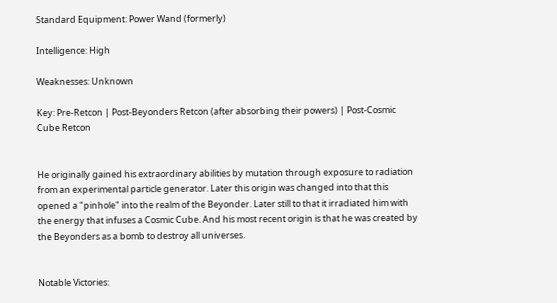Standard Equipment: Power Wand (formerly)

Intelligence: High

Weaknesses: Unknown

Key: Pre-Retcon | Post-Beyonders Retcon (after absorbing their powers) | Post-Cosmic Cube Retcon


He originally gained his extraordinary abilities by mutation through exposure to radiation from an experimental particle generator. Later this origin was changed into that this opened a "pinhole" into the realm of the Beyonder. Later still to that it irradiated him with the energy that infuses a Cosmic Cube. And his most recent origin is that he was created by the Beyonders as a bomb to destroy all universes.


Notable Victories: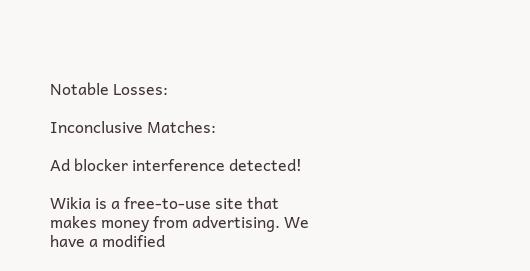Notable Losses:

Inconclusive Matches:

Ad blocker interference detected!

Wikia is a free-to-use site that makes money from advertising. We have a modified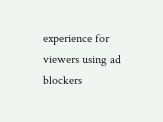experience for viewers using ad blockers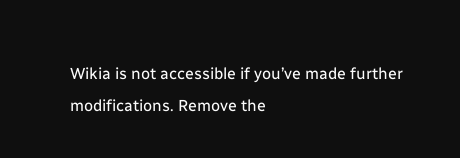Wikia is not accessible if you’ve made further modifications. Remove the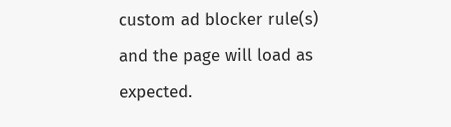custom ad blocker rule(s) and the page will load as expected.